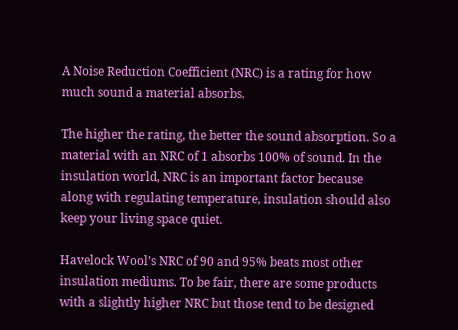A Noise Reduction Coefficient (NRC) is a rating for how much sound a material absorbs.

The higher the rating, the better the sound absorption. So a material with an NRC of 1 absorbs 100% of sound. In the insulation world, NRC is an important factor because along with regulating temperature, insulation should also keep your living space quiet.

Havelock Wool’s NRC of 90 and 95% beats most other insulation mediums. To be fair, there are some products with a slightly higher NRC but those tend to be designed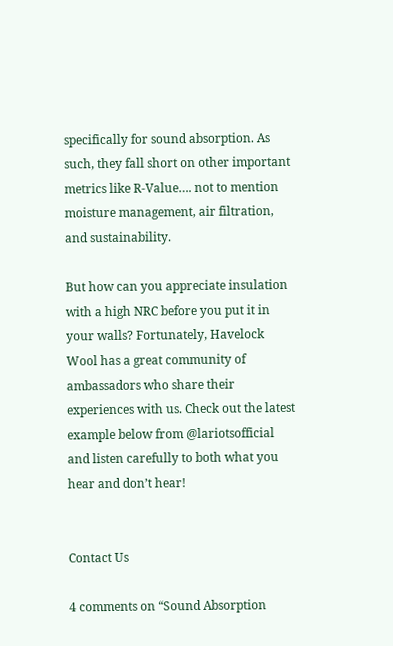specifically for sound absorption. As such, they fall short on other important metrics like R-Value…. not to mention moisture management, air filtration, and sustainability.

But how can you appreciate insulation with a high NRC before you put it in your walls? Fortunately, Havelock Wool has a great community of ambassadors who share their experiences with us. Check out the latest example below from @lariotsofficial and listen carefully to both what you hear and don’t hear!


Contact Us

4 comments on “Sound Absorption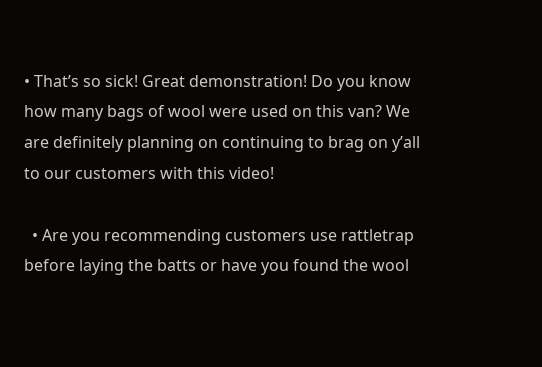• That’s so sick! Great demonstration! Do you know how many bags of wool were used on this van? We are definitely planning on continuing to brag on y’all to our customers with this video!

  • Are you recommending customers use rattletrap before laying the batts or have you found the wool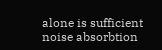alone is sufficient noise absorbtion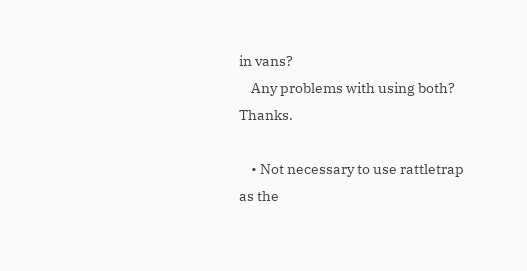in vans?
    Any problems with using both? Thanks.

    • Not necessary to use rattletrap as the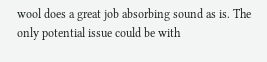wool does a great job absorbing sound as is. The only potential issue could be with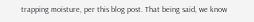trapping moisture, per this blog post. That being said, we know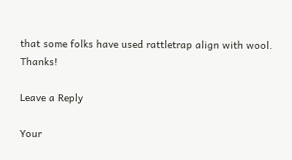that some folks have used rattletrap align with wool. Thanks!

Leave a Reply

Your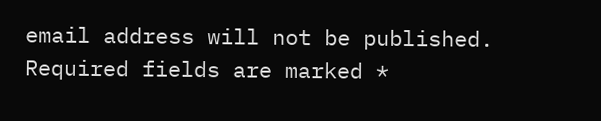email address will not be published. Required fields are marked *